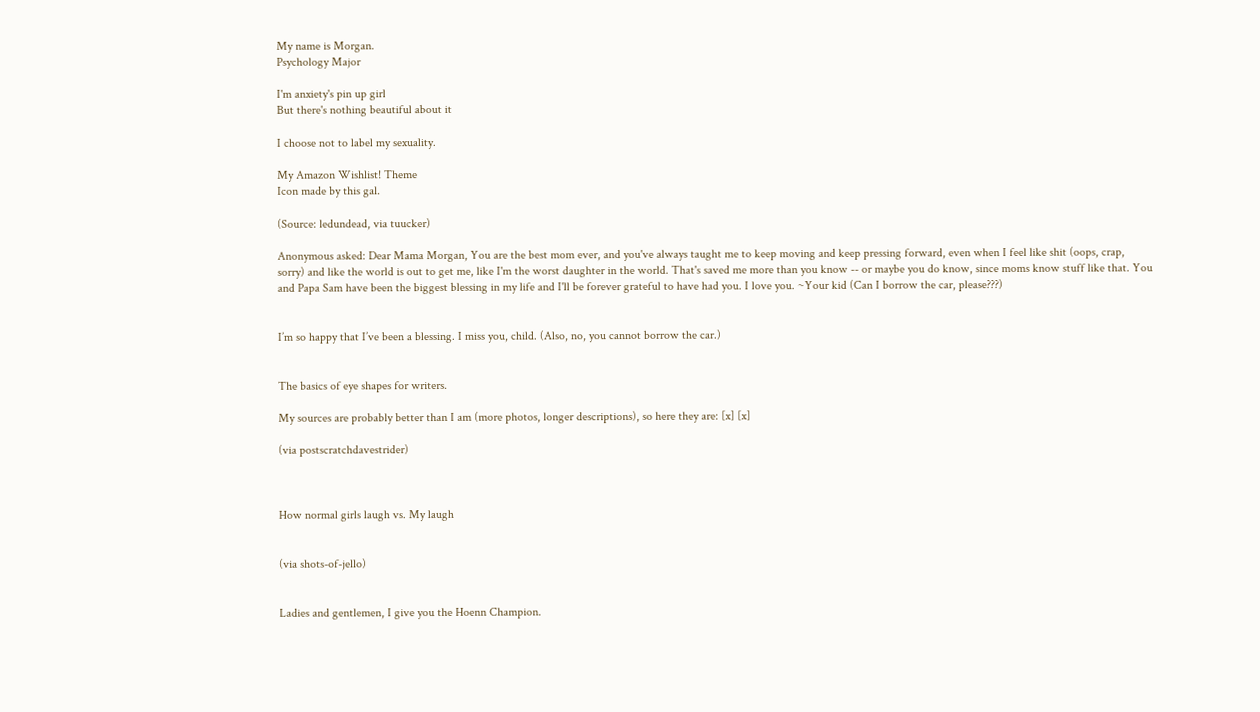My name is Morgan.
Psychology Major

I'm anxiety's pin up girl
But there's nothing beautiful about it

I choose not to label my sexuality.

My Amazon Wishlist! Theme
Icon made by this gal.

(Source: ledundead, via tuucker)

Anonymous asked: Dear Mama Morgan, You are the best mom ever, and you've always taught me to keep moving and keep pressing forward, even when I feel like shit (oops, crap, sorry) and like the world is out to get me, like I'm the worst daughter in the world. That's saved me more than you know -- or maybe you do know, since moms know stuff like that. You and Papa Sam have been the biggest blessing in my life and I'll be forever grateful to have had you. I love you. ~Your kid (Can I borrow the car, please???)


I’m so happy that I’ve been a blessing. I miss you, child. (Also, no, you cannot borrow the car.)


The basics of eye shapes for writers.

My sources are probably better than I am (more photos, longer descriptions), so here they are: [x] [x]

(via postscratchdavestrider)



How normal girls laugh vs. My laugh


(via shots-of-jello)


Ladies and gentlemen, I give you the Hoenn Champion.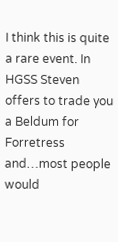I think this is quite a rare event. In HGSS Steven offers to trade you a Beldum for Forretress and…most people would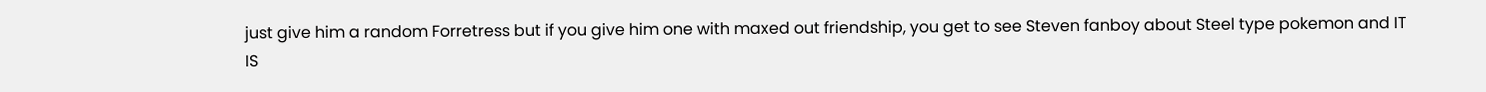just give him a random Forretress but if you give him one with maxed out friendship, you get to see Steven fanboy about Steel type pokemon and IT IS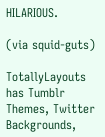HILARIOUS.

(via squid-guts)

TotallyLayouts has Tumblr Themes, Twitter Backgrounds,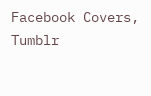Facebook Covers, Tumblr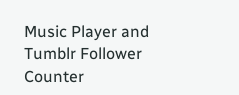Music Player and Tumblr Follower Counter